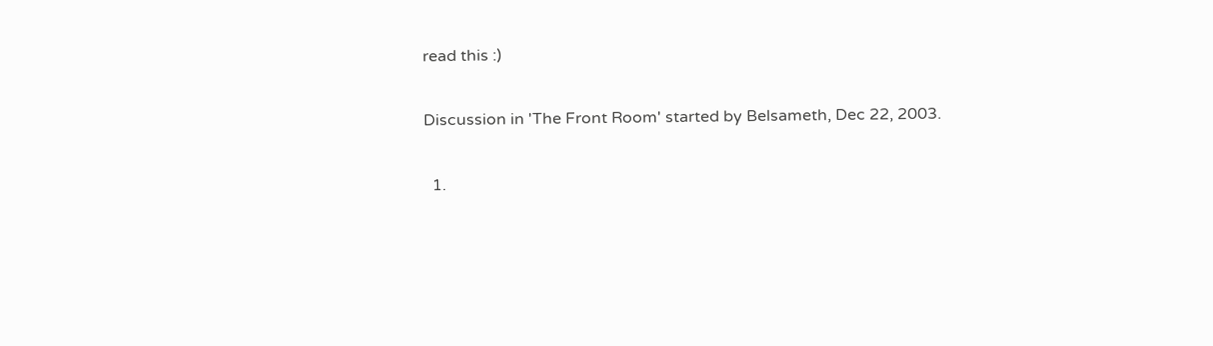read this :)

Discussion in 'The Front Room' started by Belsameth, Dec 22, 2003.

  1.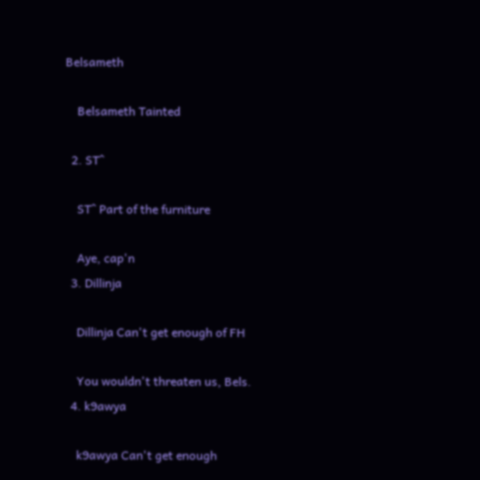Belsameth

    Belsameth Tainted

  2. ST^

    ST^ Part of the furniture

    Aye, cap'n
  3. Dillinja

    Dillinja Can't get enough of FH

    You wouldn't threaten us, Bels.
  4. k9awya

    k9awya Can't get enough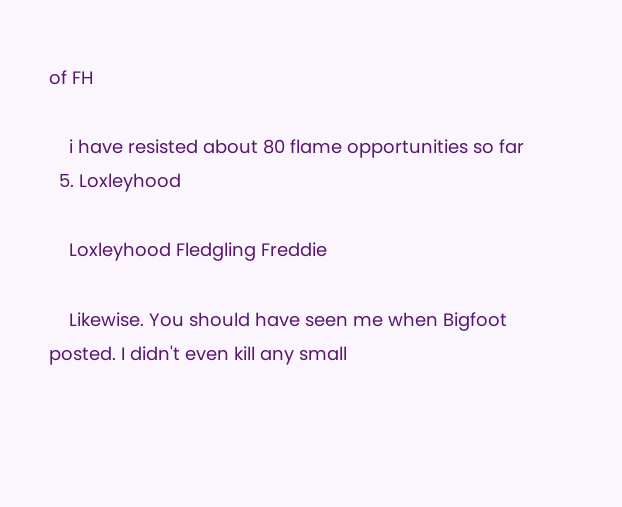of FH

    i have resisted about 80 flame opportunities so far
  5. Loxleyhood

    Loxleyhood Fledgling Freddie

    Likewise. You should have seen me when Bigfoot posted. I didn't even kill any small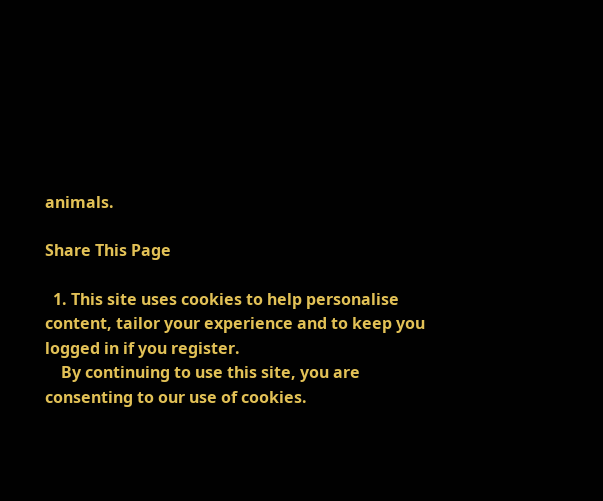animals.

Share This Page

  1. This site uses cookies to help personalise content, tailor your experience and to keep you logged in if you register.
    By continuing to use this site, you are consenting to our use of cookies.